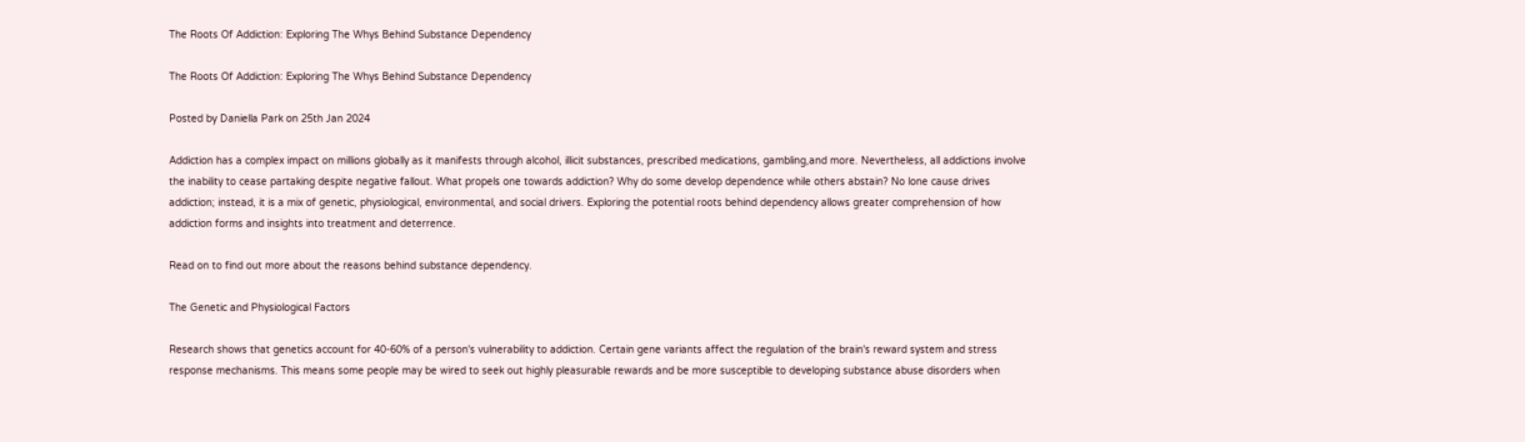The Roots Of Addiction: Exploring The Whys Behind Substance Dependency

The Roots Of Addiction: Exploring The Whys Behind Substance Dependency

Posted by Daniella Park on 25th Jan 2024

Addiction has a complex impact on millions globally as it manifests through alcohol, illicit substances, prescribed medications, gambling,and more. Nevertheless, all addictions involve the inability to cease partaking despite negative fallout. What propels one towards addiction? Why do some develop dependence while others abstain? No lone cause drives addiction; instead, it is a mix of genetic, physiological, environmental, and social drivers. Exploring the potential roots behind dependency allows greater comprehension of how addiction forms and insights into treatment and deterrence.

Read on to find out more about the reasons behind substance dependency.

The Genetic and Physiological Factors

Research shows that genetics account for 40-60% of a person's vulnerability to addiction. Certain gene variants affect the regulation of the brain's reward system and stress response mechanisms. This means some people may be wired to seek out highly pleasurable rewards and be more susceptible to developing substance abuse disorders when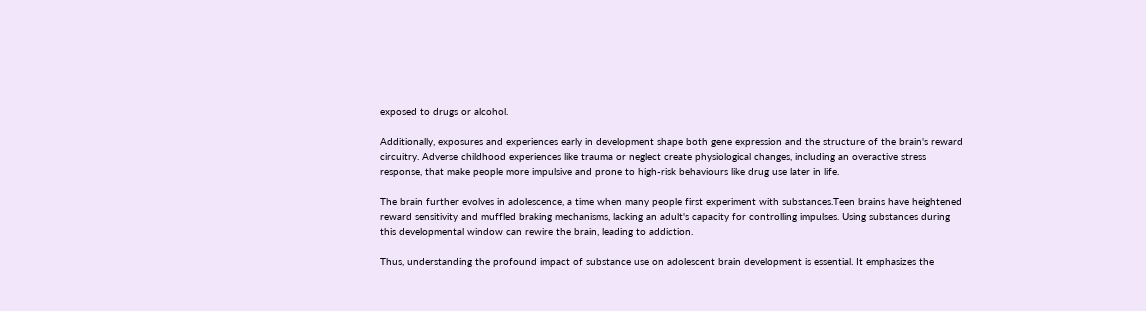exposed to drugs or alcohol.

Additionally, exposures and experiences early in development shape both gene expression and the structure of the brain's reward circuitry. Adverse childhood experiences like trauma or neglect create physiological changes, including an overactive stress response, that make people more impulsive and prone to high-risk behaviours like drug use later in life.

The brain further evolves in adolescence, a time when many people first experiment with substances.Teen brains have heightened reward sensitivity and muffled braking mechanisms, lacking an adult's capacity for controlling impulses. Using substances during this developmental window can rewire the brain, leading to addiction.

Thus, understanding the profound impact of substance use on adolescent brain development is essential. It emphasizes the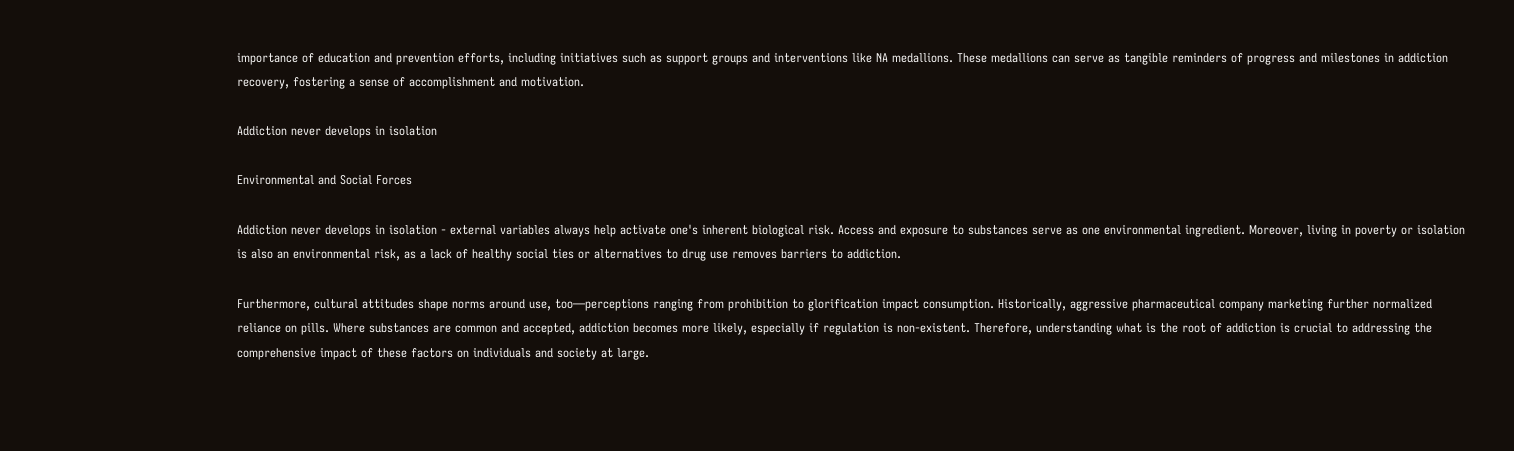importance of education and prevention efforts, including initiatives such as support groups and interventions like NA medallions. These medallions can serve as tangible reminders of progress and milestones in addiction recovery, fostering a sense of accomplishment and motivation.

Addiction never develops in isolation

Environmental and Social Forces

Addiction never develops in isolation - external variables always help activate one's inherent biological risk. Access and exposure to substances serve as one environmental ingredient. Moreover, living in poverty or isolation is also an environmental risk, as a lack of healthy social ties or alternatives to drug use removes barriers to addiction.

Furthermore, cultural attitudes shape norms around use, too—perceptions ranging from prohibition to glorification impact consumption. Historically, aggressive pharmaceutical company marketing further normalized reliance on pills. Where substances are common and accepted, addiction becomes more likely, especially if regulation is non-existent. Therefore, understanding what is the root of addiction is crucial to addressing the comprehensive impact of these factors on individuals and society at large.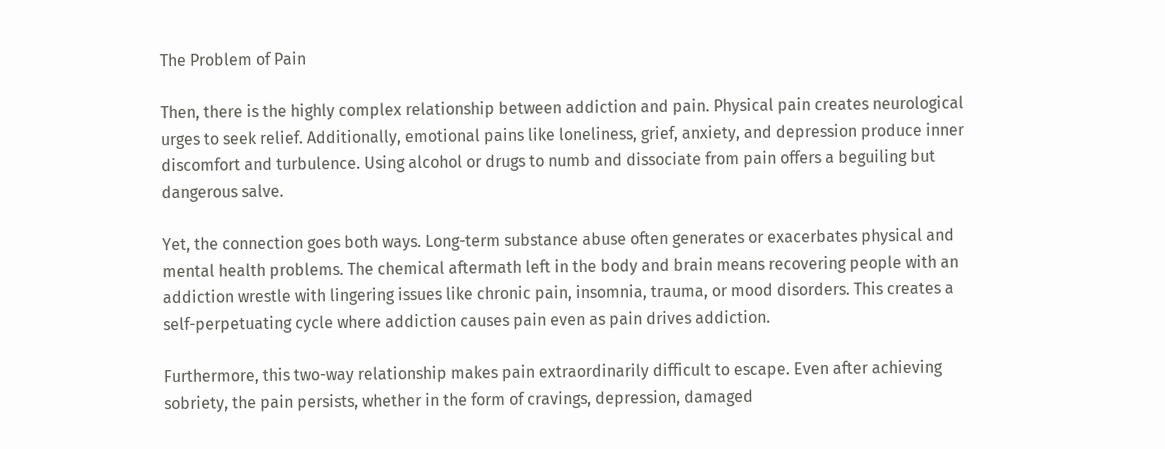The Problem of Pain

Then, there is the highly complex relationship between addiction and pain. Physical pain creates neurological urges to seek relief. Additionally, emotional pains like loneliness, grief, anxiety, and depression produce inner discomfort and turbulence. Using alcohol or drugs to numb and dissociate from pain offers a beguiling but dangerous salve.

Yet, the connection goes both ways. Long-term substance abuse often generates or exacerbates physical and mental health problems. The chemical aftermath left in the body and brain means recovering people with an addiction wrestle with lingering issues like chronic pain, insomnia, trauma, or mood disorders. This creates a self-perpetuating cycle where addiction causes pain even as pain drives addiction.

Furthermore, this two-way relationship makes pain extraordinarily difficult to escape. Even after achieving sobriety, the pain persists, whether in the form of cravings, depression, damaged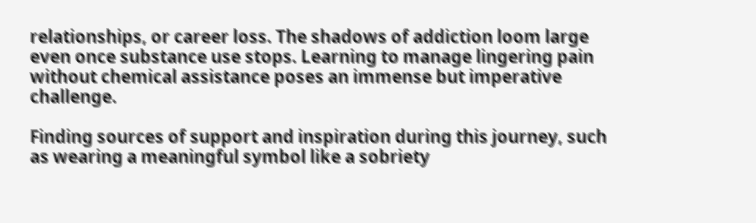relationships, or career loss. The shadows of addiction loom large even once substance use stops. Learning to manage lingering pain without chemical assistance poses an immense but imperative challenge.

Finding sources of support and inspiration during this journey, such as wearing a meaningful symbol like a sobriety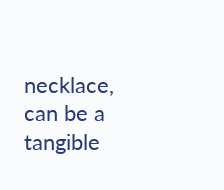necklace, can be a tangible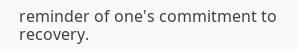reminder of one's commitment to recovery.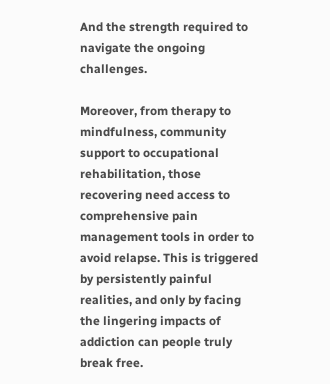And the strength required to navigate the ongoing challenges.

Moreover, from therapy to mindfulness, community support to occupational rehabilitation, those recovering need access to comprehensive pain management tools in order to avoid relapse. This is triggered by persistently painful realities, and only by facing the lingering impacts of addiction can people truly break free.